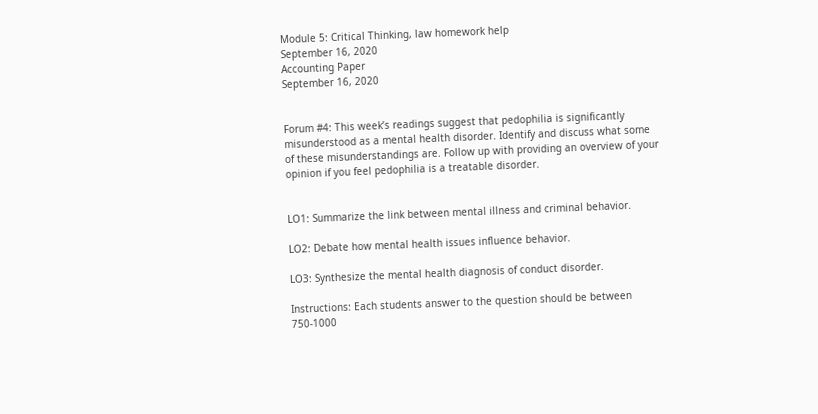Module 5: Critical Thinking, law homework help
September 16, 2020
Accounting Paper
September 16, 2020


Forum #4: This week’s readings suggest that pedophilia is significantly misunderstood as a mental health disorder. Identify and discuss what some of these misunderstandings are. Follow up with providing an overview of your opinion if you feel pedophilia is a treatable disorder.


LO1: Summarize the link between mental illness and criminal behavior.

LO2: Debate how mental health issues influence behavior.

LO3: Synthesize the mental health diagnosis of conduct disorder.

Instructions: Each students answer to the question should be between 750-1000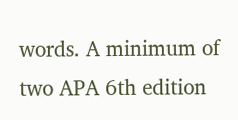words. A minimum of two APA 6th edition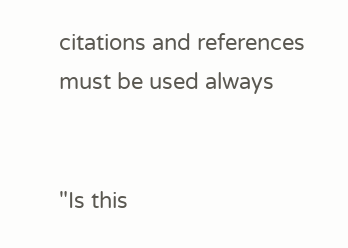citations and references must be used always


"Is this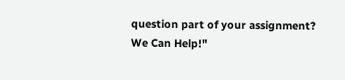question part of your assignment? We Can Help!"